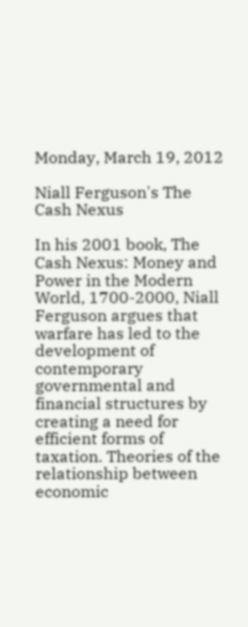Monday, March 19, 2012

Niall Ferguson's The Cash Nexus

In his 2001 book, The Cash Nexus: Money and Power in the Modern World, 1700-2000, Niall Ferguson argues that warfare has led to the development of contemporary governmental and financial structures by creating a need for efficient forms of taxation. Theories of the relationship between economic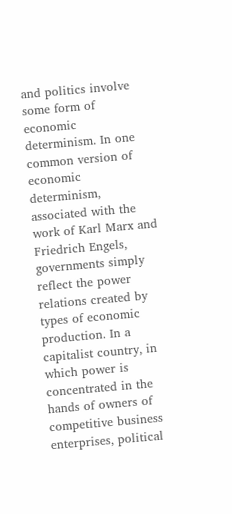and politics involve some form of economic determinism. In one common version of economic determinism, associated with the work of Karl Marx and Friedrich Engels, governments simply reflect the power relations created by types of economic production. In a capitalist country, in which power is concentrated in the hands of owners of competitive business enterprises, political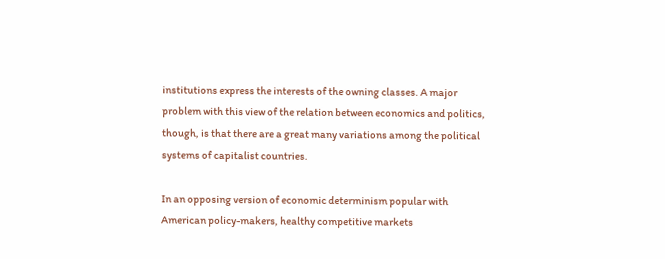institutions express the interests of the owning classes. A major problem with this view of the relation between economics and politics, though, is that there are a great many variations among the political systems of capitalist countries.

In an opposing version of economic determinism popular with American policy-makers, healthy competitive markets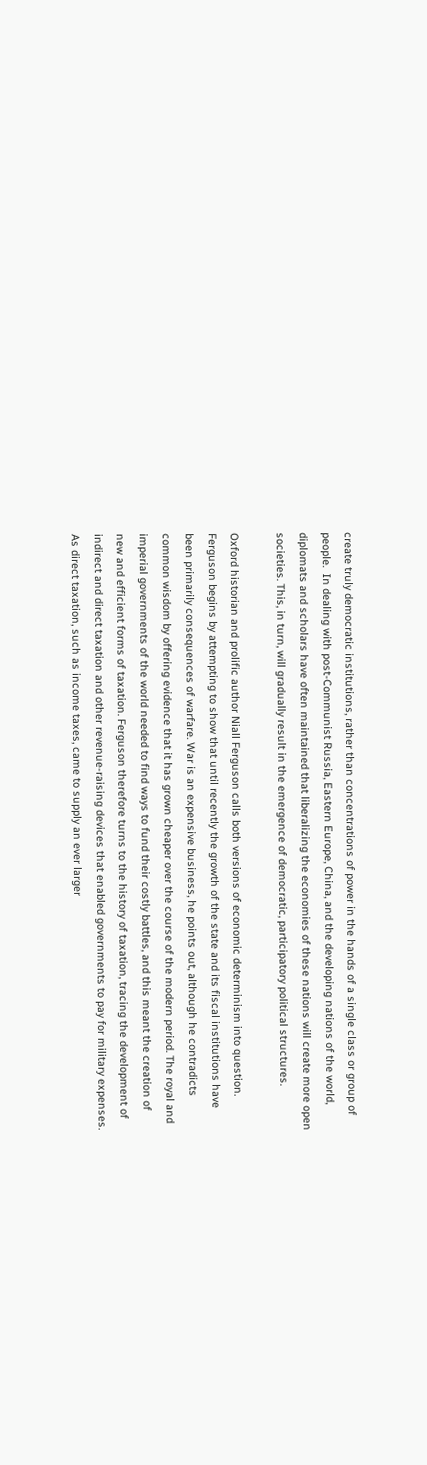create truly democratic institutions, rather than concentrations of power in the hands of a single class or group of people.  In dealing with post-Communist Russia, Eastern Europe, China, and the developing nations of the world,  diplomats and scholars have often maintained that liberalizing the economies of these nations will create more open societies. This, in turn, will gradually result in the emergence of democratic, participatory political structures.

Oxford historian and prolific author Niall Ferguson calls both versions of economic determinism into question. Ferguson begins by attempting to show that until recently the growth of the state and its fiscal institutions have been primarily consequences of warfare. War is an expensive business, he points out, although he contradicts common wisdom by offering evidence that it has grown cheaper over the course of the modern period. The royal and imperial governments of the world needed to find ways to fund their costly battles, and this meant the creation of new and efficient forms of taxation. Ferguson therefore turns to the history of taxation, tracing the development of indirect and direct taxation and other revenue-raising devices that enabled governments to pay for military expenses.  As direct taxation, such as income taxes, came to supply an ever larger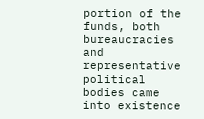portion of the funds, both bureaucracies and representative political bodies came into existence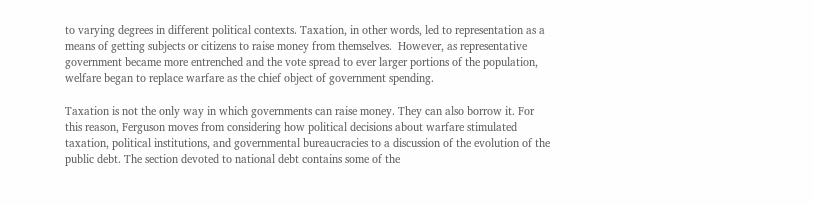to varying degrees in different political contexts. Taxation, in other words, led to representation as a means of getting subjects or citizens to raise money from themselves.  However, as representative government became more entrenched and the vote spread to ever larger portions of the population, welfare began to replace warfare as the chief object of government spending.

Taxation is not the only way in which governments can raise money. They can also borrow it. For this reason, Ferguson moves from considering how political decisions about warfare stimulated taxation, political institutions, and governmental bureaucracies to a discussion of the evolution of the public debt. The section devoted to national debt contains some of the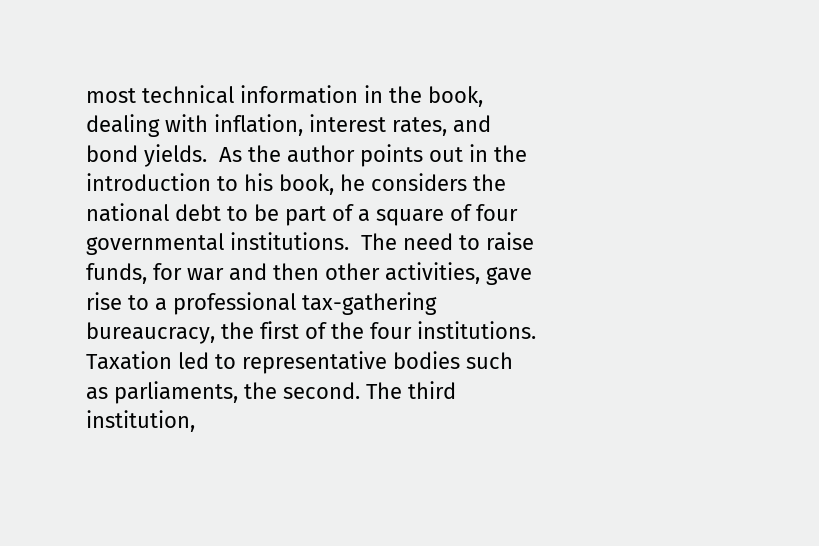most technical information in the book, dealing with inflation, interest rates, and bond yields.  As the author points out in the introduction to his book, he considers the national debt to be part of a square of four governmental institutions.  The need to raise funds, for war and then other activities, gave rise to a professional tax-gathering bureaucracy, the first of the four institutions. Taxation led to representative bodies such as parliaments, the second. The third institution,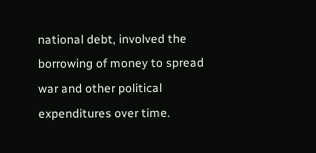national debt, involved the borrowing of money to spread war and other political expenditures over time.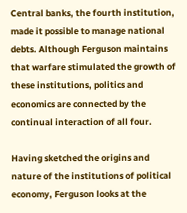Central banks, the fourth institution, made it possible to manage national debts. Although Ferguson maintains that warfare stimulated the growth of these institutions, politics and economics are connected by the continual interaction of all four.

Having sketched the origins and nature of the institutions of political economy, Ferguson looks at the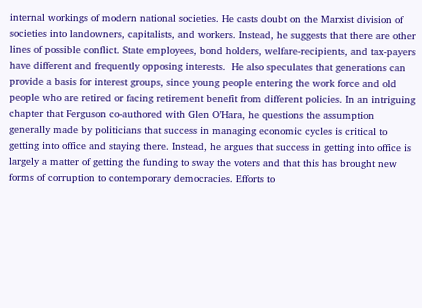internal workings of modern national societies. He casts doubt on the Marxist division of societies into landowners, capitalists, and workers. Instead, he suggests that there are other lines of possible conflict. State employees, bond holders, welfare-recipients, and tax-payers have different and frequently opposing interests.  He also speculates that generations can provide a basis for interest groups, since young people entering the work force and old people who are retired or facing retirement benefit from different policies. In an intriguing chapter that Ferguson co-authored with Glen O’Hara, he questions the assumption generally made by politicians that success in managing economic cycles is critical to getting into office and staying there. Instead, he argues that success in getting into office is largely a matter of getting the funding to sway the voters and that this has brought new forms of corruption to contemporary democracies. Efforts to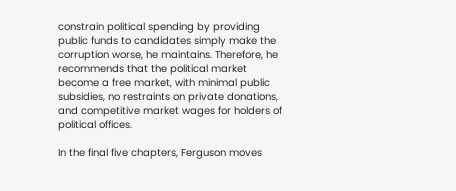constrain political spending by providing public funds to candidates simply make the corruption worse, he maintains. Therefore, he recommends that the political market become a free market, with minimal public subsidies, no restraints on private donations, and competitive market wages for holders of political offices.

In the final five chapters, Ferguson moves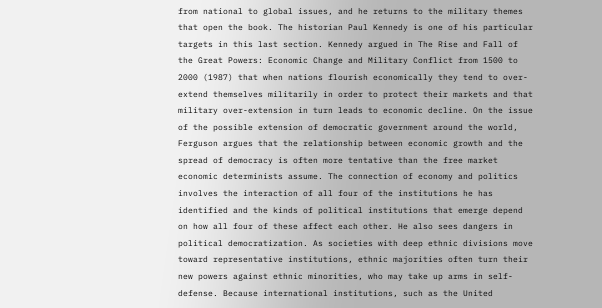from national to global issues, and he returns to the military themes that open the book. The historian Paul Kennedy is one of his particular targets in this last section. Kennedy argued in The Rise and Fall of the Great Powers: Economic Change and Military Conflict from 1500 to 2000 (1987) that when nations flourish economically they tend to over-extend themselves militarily in order to protect their markets and that military over-extension in turn leads to economic decline. On the issue of the possible extension of democratic government around the world, Ferguson argues that the relationship between economic growth and the spread of democracy is often more tentative than the free market economic determinists assume. The connection of economy and politics involves the interaction of all four of the institutions he has identified and the kinds of political institutions that emerge depend on how all four of these affect each other. He also sees dangers in political democratization. As societies with deep ethnic divisions move toward representative institutions, ethnic majorities often turn their new powers against ethnic minorities, who may take up arms in self-defense. Because international institutions, such as the United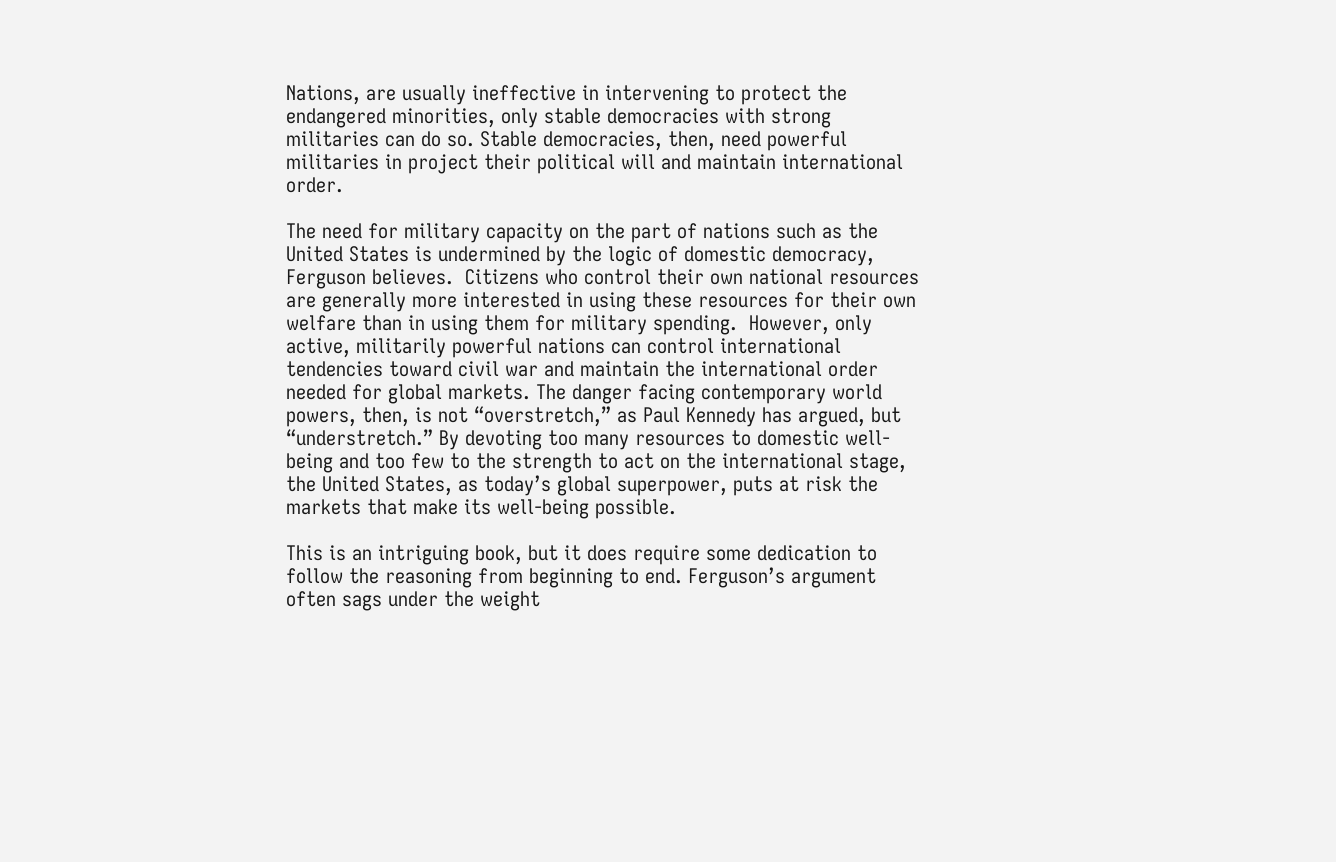Nations, are usually ineffective in intervening to protect the endangered minorities, only stable democracies with strong militaries can do so. Stable democracies, then, need powerful militaries in project their political will and maintain international order.

The need for military capacity on the part of nations such as the United States is undermined by the logic of domestic democracy, Ferguson believes.  Citizens who control their own national resources are generally more interested in using these resources for their own welfare than in using them for military spending.  However, only active, militarily powerful nations can control international tendencies toward civil war and maintain the international order needed for global markets. The danger facing contemporary world powers, then, is not “overstretch,” as Paul Kennedy has argued, but “understretch.” By devoting too many resources to domestic well-being and too few to the strength to act on the international stage, the United States, as today’s global superpower, puts at risk the markets that make its well-being possible.

This is an intriguing book, but it does require some dedication to follow the reasoning from beginning to end. Ferguson’s argument often sags under the weight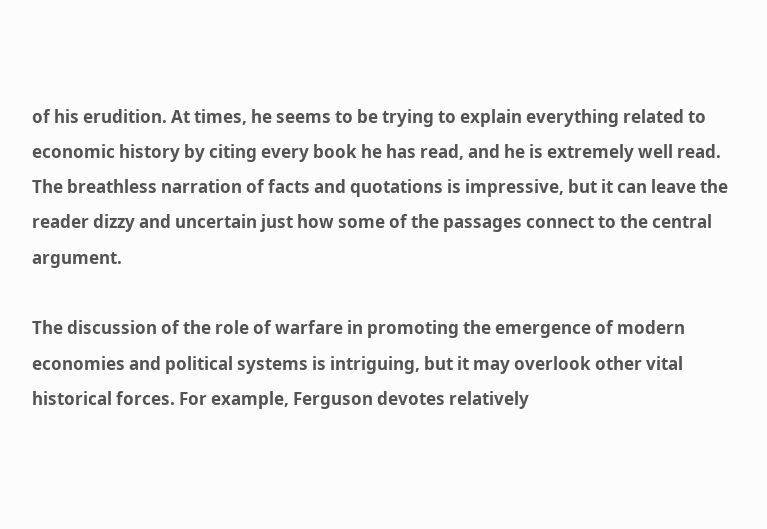of his erudition. At times, he seems to be trying to explain everything related to economic history by citing every book he has read, and he is extremely well read. The breathless narration of facts and quotations is impressive, but it can leave the reader dizzy and uncertain just how some of the passages connect to the central argument.

The discussion of the role of warfare in promoting the emergence of modern economies and political systems is intriguing, but it may overlook other vital historical forces. For example, Ferguson devotes relatively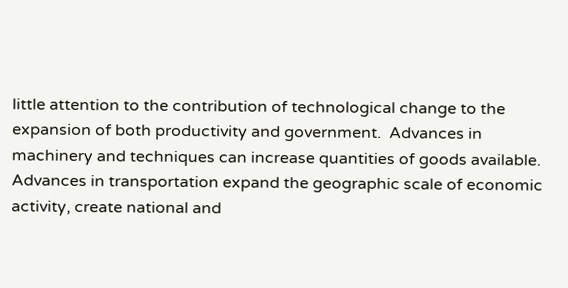little attention to the contribution of technological change to the expansion of both productivity and government.  Advances in machinery and techniques can increase quantities of goods available. Advances in transportation expand the geographic scale of economic activity, create national and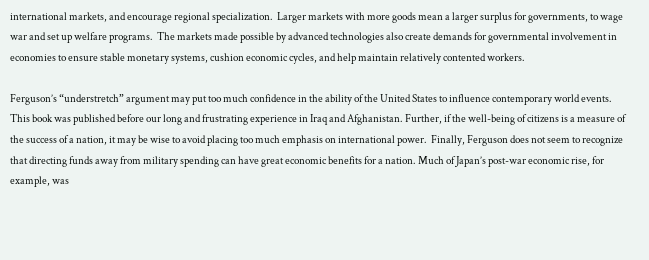international markets, and encourage regional specialization.  Larger markets with more goods mean a larger surplus for governments, to wage war and set up welfare programs.  The markets made possible by advanced technologies also create demands for governmental involvement in economies to ensure stable monetary systems, cushion economic cycles, and help maintain relatively contented workers.

Ferguson’s “understretch” argument may put too much confidence in the ability of the United States to influence contemporary world events. This book was published before our long and frustrating experience in Iraq and Afghanistan. Further, if the well-being of citizens is a measure of the success of a nation, it may be wise to avoid placing too much emphasis on international power.  Finally, Ferguson does not seem to recognize that directing funds away from military spending can have great economic benefits for a nation. Much of Japan’s post-war economic rise, for example, was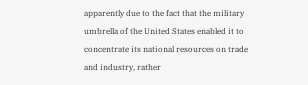apparently due to the fact that the military umbrella of the United States enabled it to concentrate its national resources on trade and industry, rather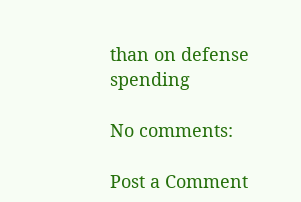than on defense spending

No comments:

Post a Comment